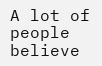A lot of people believe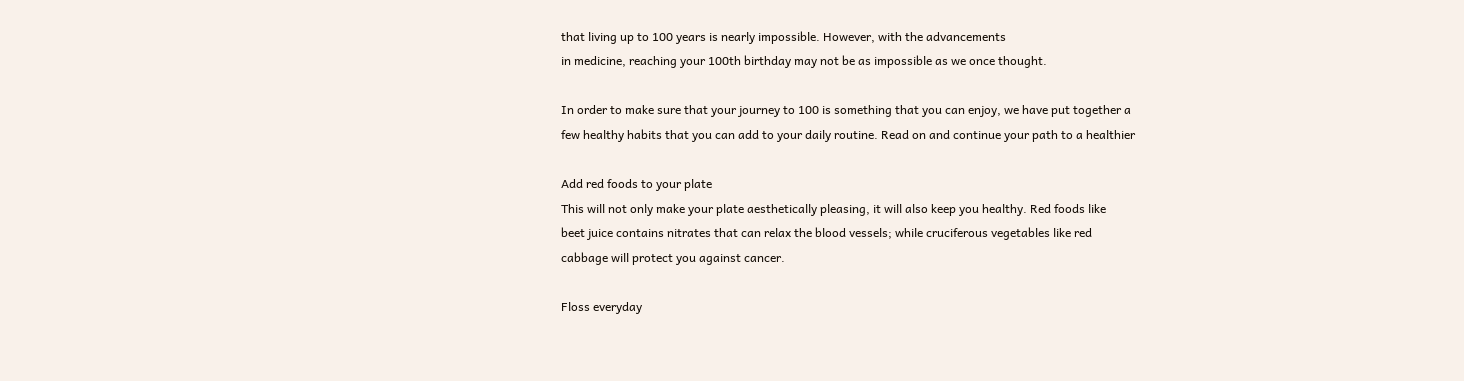that living up to 100 years is nearly impossible. However, with the advancements
in medicine, reaching your 100th birthday may not be as impossible as we once thought.

In order to make sure that your journey to 100 is something that you can enjoy, we have put together a
few healthy habits that you can add to your daily routine. Read on and continue your path to a healthier

Add red foods to your plate
This will not only make your plate aesthetically pleasing, it will also keep you healthy. Red foods like
beet juice contains nitrates that can relax the blood vessels; while cruciferous vegetables like red
cabbage will protect you against cancer.

Floss everyday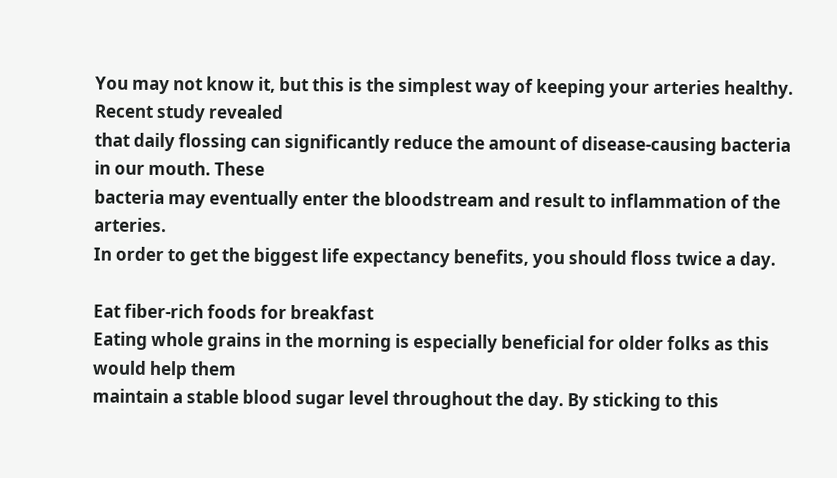You may not know it, but this is the simplest way of keeping your arteries healthy. Recent study revealed
that daily flossing can significantly reduce the amount of disease-causing bacteria in our mouth. These
bacteria may eventually enter the bloodstream and result to inflammation of the arteries.
In order to get the biggest life expectancy benefits, you should floss twice a day.

Eat fiber-rich foods for breakfast
Eating whole grains in the morning is especially beneficial for older folks as this would help them
maintain a stable blood sugar level throughout the day. By sticking to this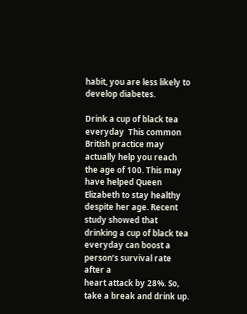habit, you are less likely to
develop diabetes.

Drink a cup of black tea everyday  This common British practice may actually help you reach the age of 100. This may have helped Queen
Elizabeth to stay healthy despite her age. Recent study showed that drinking a cup of black tea everyday can boost a person’s survival rate after a
heart attack by 28%. So, take a break and drink up.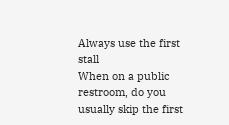Always use the first stall
When on a public restroom, do you usually skip the first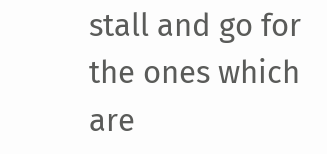stall and go for the ones which are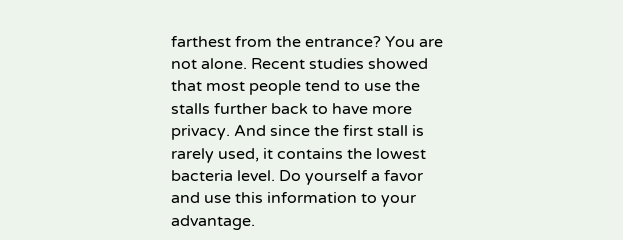farthest from the entrance? You are not alone. Recent studies showed that most people tend to use the stalls further back to have more privacy. And since the first stall is rarely used, it contains the lowest bacteria level. Do yourself a favor and use this information to your advantage.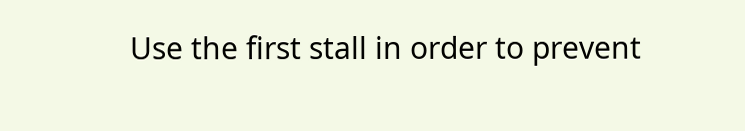Use the first stall in order to prevent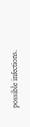possible infections.